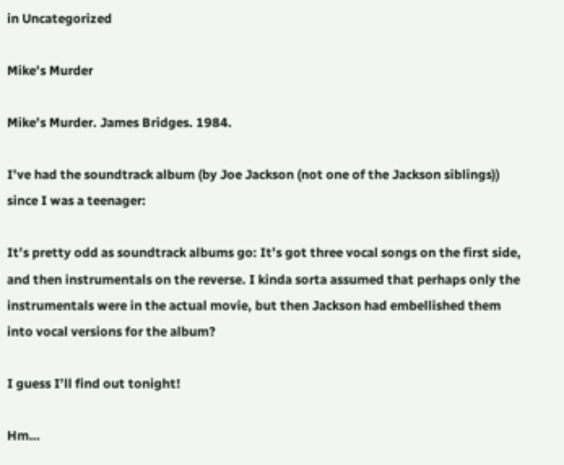in Uncategorized

Mike’s Murder

Mike’s Murder. James Bridges. 1984.

I’ve had the soundtrack album (by Joe Jackson (not one of the Jackson siblings)) since I was a teenager:

It’s pretty odd as soundtrack albums go: It’s got three vocal songs on the first side, and then instrumentals on the reverse. I kinda sorta assumed that perhaps only the instrumentals were in the actual movie, but then Jackson had embellished them into vocal versions for the album?

I guess I’ll find out tonight!

Hm…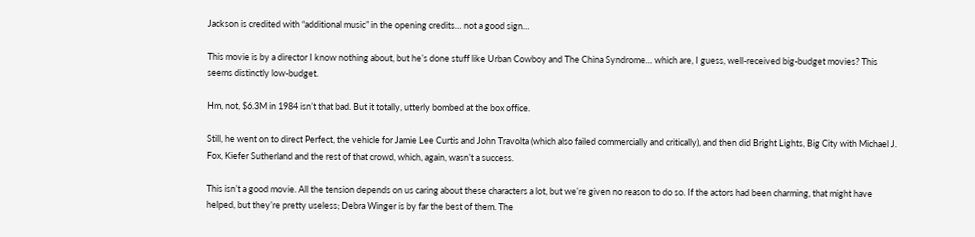Jackson is credited with “additional music” in the opening credits… not a good sign…

This movie is by a director I know nothing about, but he’s done stuff like Urban Cowboy and The China Syndrome… which are, I guess, well-received big-budget movies? This seems distinctly low-budget.

Hm, not, $6.3M in 1984 isn’t that bad. But it totally, utterly bombed at the box office.

Still, he went on to direct Perfect, the vehicle for Jamie Lee Curtis and John Travolta (which also failed commercially and critically), and then did Bright Lights, Big City with Michael J. Fox, Kiefer Sutherland and the rest of that crowd, which, again, wasn’t a success.

This isn’t a good movie. All the tension depends on us caring about these characters a lot, but we’re given no reason to do so. If the actors had been charming, that might have helped, but they’re pretty useless; Debra Winger is by far the best of them. The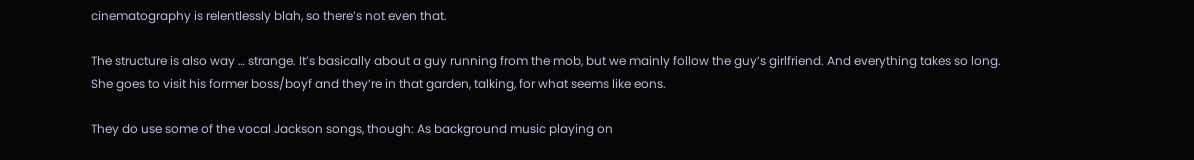cinematography is relentlessly blah, so there’s not even that.

The structure is also way … strange. It’s basically about a guy running from the mob, but we mainly follow the guy’s girlfriend. And everything takes so long. She goes to visit his former boss/boyf and they’re in that garden, talking, for what seems like eons.

They do use some of the vocal Jackson songs, though: As background music playing on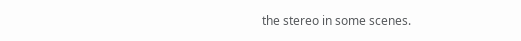the stereo in some scenes.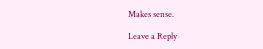Makes sense.

Leave a Reply